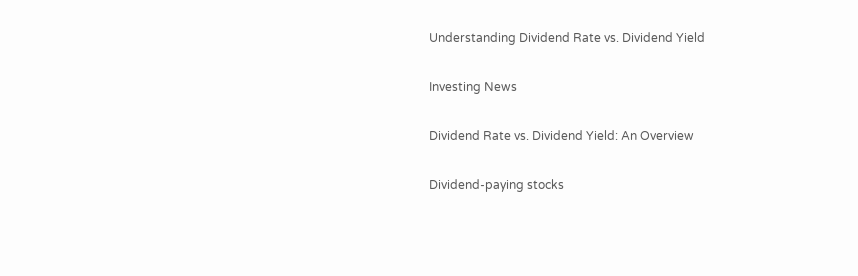Understanding Dividend Rate vs. Dividend Yield

Investing News

Dividend Rate vs. Dividend Yield: An Overview

Dividend-paying stocks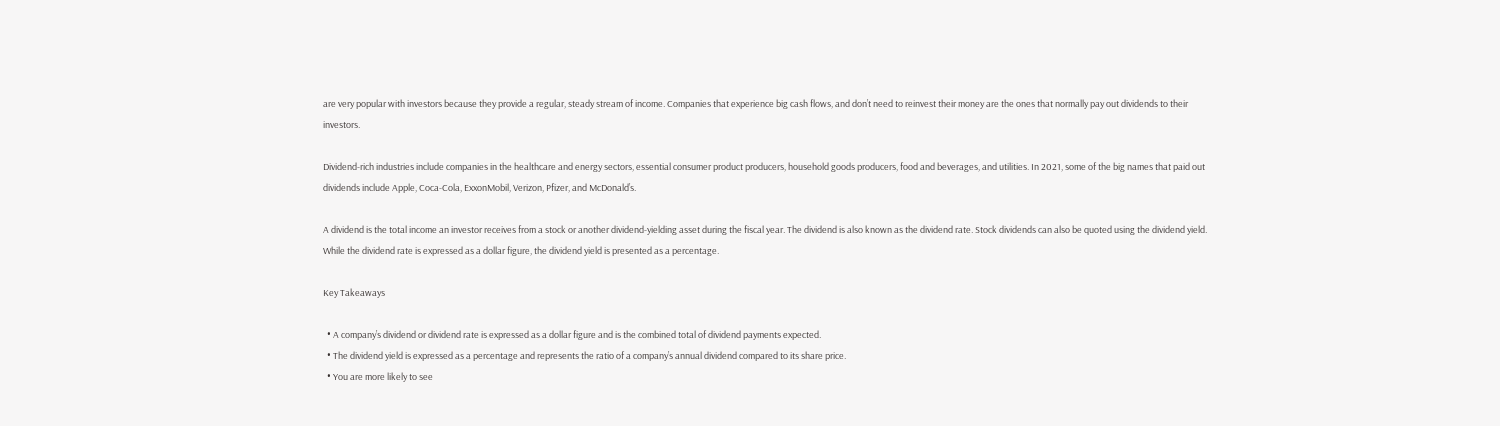are very popular with investors because they provide a regular, steady stream of income. Companies that experience big cash flows, and don’t need to reinvest their money are the ones that normally pay out dividends to their investors.

Dividend-rich industries include companies in the healthcare and energy sectors, essential consumer product producers, household goods producers, food and beverages, and utilities. In 2021, some of the big names that paid out dividends include Apple, Coca-Cola, ExxonMobil, Verizon, Pfizer, and McDonald’s.

A dividend is the total income an investor receives from a stock or another dividend-yielding asset during the fiscal year. The dividend is also known as the dividend rate. Stock dividends can also be quoted using the dividend yield. While the dividend rate is expressed as a dollar figure, the dividend yield is presented as a percentage.

Key Takeaways

  • A company’s dividend or dividend rate is expressed as a dollar figure and is the combined total of dividend payments expected.
  • The dividend yield is expressed as a percentage and represents the ratio of a company’s annual dividend compared to its share price.
  • You are more likely to see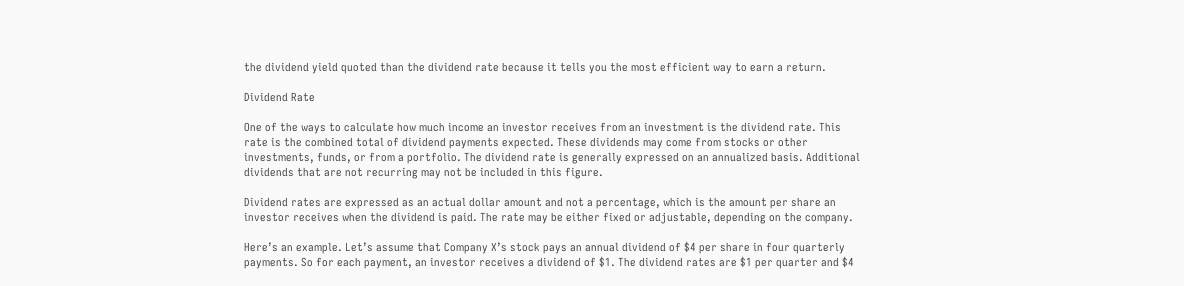the dividend yield quoted than the dividend rate because it tells you the most efficient way to earn a return.

Dividend Rate

One of the ways to calculate how much income an investor receives from an investment is the dividend rate. This rate is the combined total of dividend payments expected. These dividends may come from stocks or other investments, funds, or from a portfolio. The dividend rate is generally expressed on an annualized basis. Additional dividends that are not recurring may not be included in this figure.

Dividend rates are expressed as an actual dollar amount and not a percentage, which is the amount per share an investor receives when the dividend is paid. The rate may be either fixed or adjustable, depending on the company.

Here’s an example. Let’s assume that Company X’s stock pays an annual dividend of $4 per share in four quarterly payments. So for each payment, an investor receives a dividend of $1. The dividend rates are $1 per quarter and $4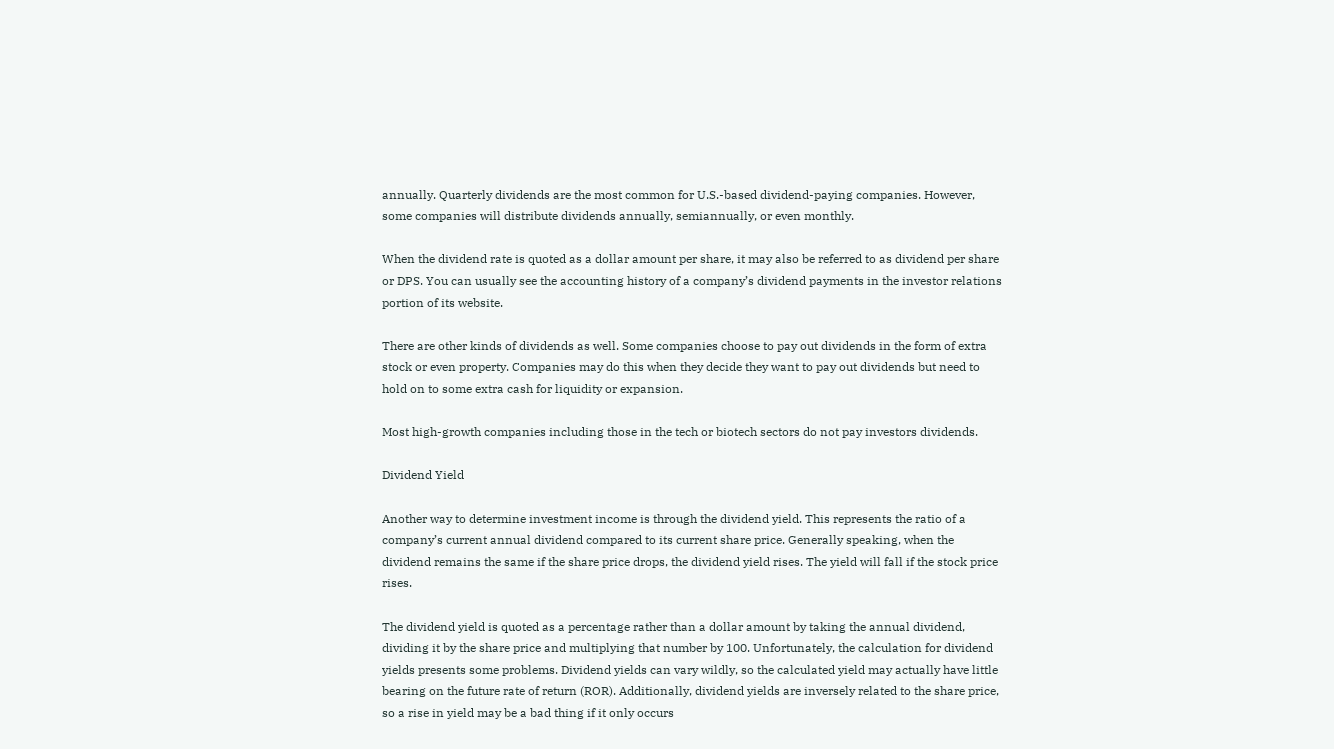annually. Quarterly dividends are the most common for U.S.-based dividend-paying companies. However, some companies will distribute dividends annually, semiannually, or even monthly.

When the dividend rate is quoted as a dollar amount per share, it may also be referred to as dividend per share or DPS. You can usually see the accounting history of a company’s dividend payments in the investor relations portion of its website.

There are other kinds of dividends as well. Some companies choose to pay out dividends in the form of extra stock or even property. Companies may do this when they decide they want to pay out dividends but need to hold on to some extra cash for liquidity or expansion.

Most high-growth companies including those in the tech or biotech sectors do not pay investors dividends.

Dividend Yield

Another way to determine investment income is through the dividend yield. This represents the ratio of a company’s current annual dividend compared to its current share price. Generally speaking, when the dividend remains the same if the share price drops, the dividend yield rises. The yield will fall if the stock price rises.

The dividend yield is quoted as a percentage rather than a dollar amount by taking the annual dividend, dividing it by the share price and multiplying that number by 100. Unfortunately, the calculation for dividend yields presents some problems. Dividend yields can vary wildly, so the calculated yield may actually have little bearing on the future rate of return (ROR). Additionally, dividend yields are inversely related to the share price, so a rise in yield may be a bad thing if it only occurs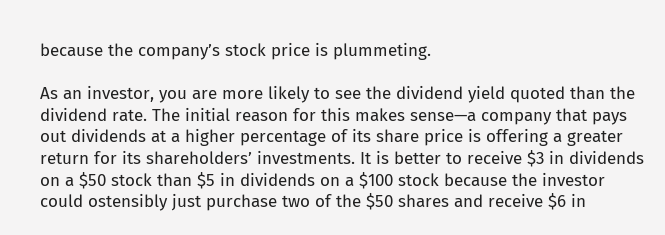because the company’s stock price is plummeting.

As an investor, you are more likely to see the dividend yield quoted than the dividend rate. The initial reason for this makes sense—a company that pays out dividends at a higher percentage of its share price is offering a greater return for its shareholders’ investments. It is better to receive $3 in dividends on a $50 stock than $5 in dividends on a $100 stock because the investor could ostensibly just purchase two of the $50 shares and receive $6 in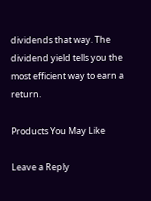dividends that way. The dividend yield tells you the most efficient way to earn a return.

Products You May Like

Leave a Reply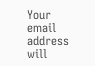Your email address will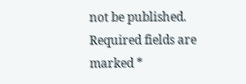not be published. Required fields are marked *